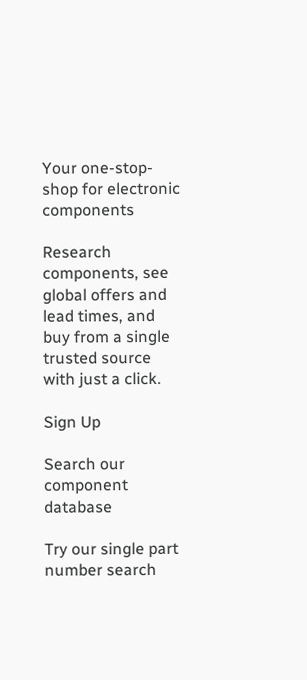Your one-stop-shop for electronic components

Research components, see global offers and lead times, and buy from a single trusted source with just a click.

Sign Up

Search our component database

Try our single part number search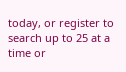today, or register to search up to 25 at a time or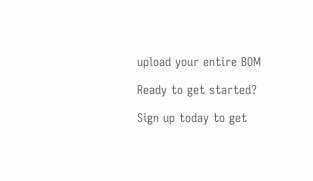upload your entire BOM

Ready to get started?

Sign up today to get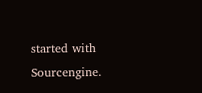started with Sourcengine.